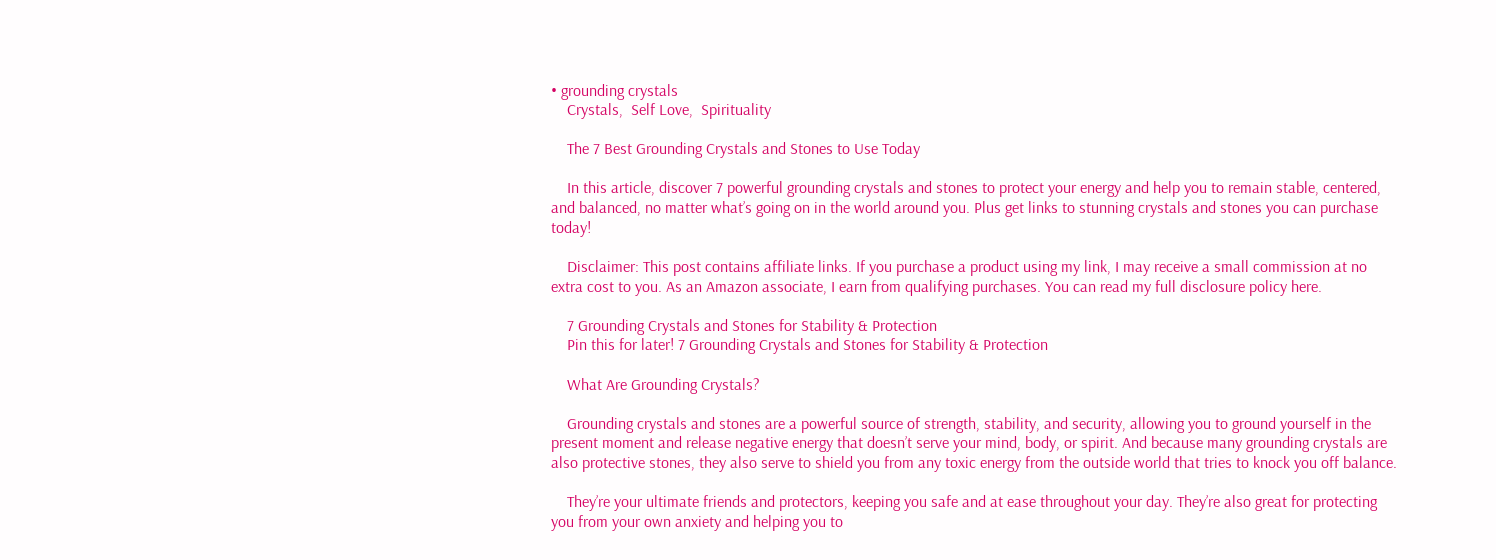• grounding crystals
    Crystals,  Self Love,  Spirituality

    The 7 Best Grounding Crystals and Stones to Use Today

    In this article, discover 7 powerful grounding crystals and stones to protect your energy and help you to remain stable, centered, and balanced, no matter what’s going on in the world around you. Plus get links to stunning crystals and stones you can purchase today!

    Disclaimer: This post contains affiliate links. If you purchase a product using my link, I may receive a small commission at no extra cost to you. As an Amazon associate, I earn from qualifying purchases. You can read my full disclosure policy here.

    7 Grounding Crystals and Stones for Stability & Protection
    Pin this for later! 7 Grounding Crystals and Stones for Stability & Protection

    What Are Grounding Crystals?

    Grounding crystals and stones are a powerful source of strength, stability, and security, allowing you to ground yourself in the present moment and release negative energy that doesn’t serve your mind, body, or spirit. And because many grounding crystals are also protective stones, they also serve to shield you from any toxic energy from the outside world that tries to knock you off balance.

    They’re your ultimate friends and protectors, keeping you safe and at ease throughout your day. They’re also great for protecting you from your own anxiety and helping you to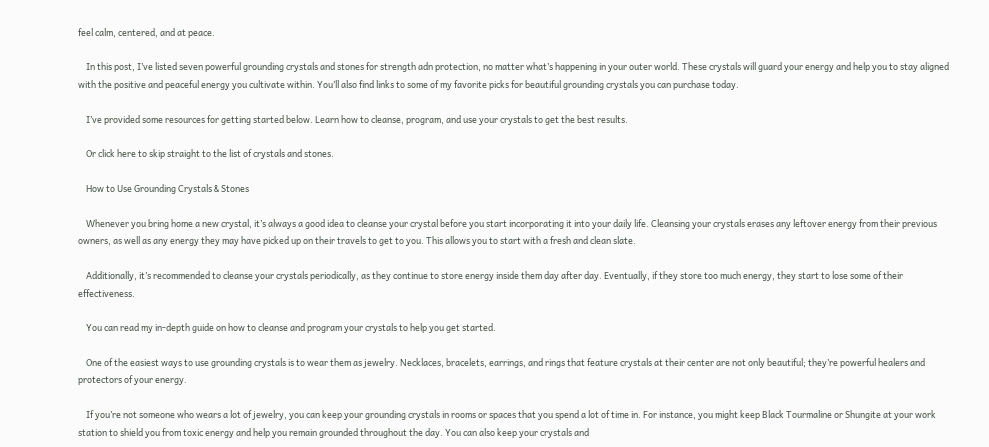feel calm, centered, and at peace.

    In this post, I’ve listed seven powerful grounding crystals and stones for strength adn protection, no matter what’s happening in your outer world. These crystals will guard your energy and help you to stay aligned with the positive and peaceful energy you cultivate within. You’ll also find links to some of my favorite picks for beautiful grounding crystals you can purchase today.

    I’ve provided some resources for getting started below. Learn how to cleanse, program, and use your crystals to get the best results.

    Or click here to skip straight to the list of crystals and stones.

    How to Use Grounding Crystals & Stones

    Whenever you bring home a new crystal, it’s always a good idea to cleanse your crystal before you start incorporating it into your daily life. Cleansing your crystals erases any leftover energy from their previous owners, as well as any energy they may have picked up on their travels to get to you. This allows you to start with a fresh and clean slate.

    Additionally, it’s recommended to cleanse your crystals periodically, as they continue to store energy inside them day after day. Eventually, if they store too much energy, they start to lose some of their effectiveness.

    You can read my in-depth guide on how to cleanse and program your crystals to help you get started.

    One of the easiest ways to use grounding crystals is to wear them as jewelry. Necklaces, bracelets, earrings, and rings that feature crystals at their center are not only beautiful; they’re powerful healers and protectors of your energy.

    If you’re not someone who wears a lot of jewelry, you can keep your grounding crystals in rooms or spaces that you spend a lot of time in. For instance, you might keep Black Tourmaline or Shungite at your work station to shield you from toxic energy and help you remain grounded throughout the day. You can also keep your crystals and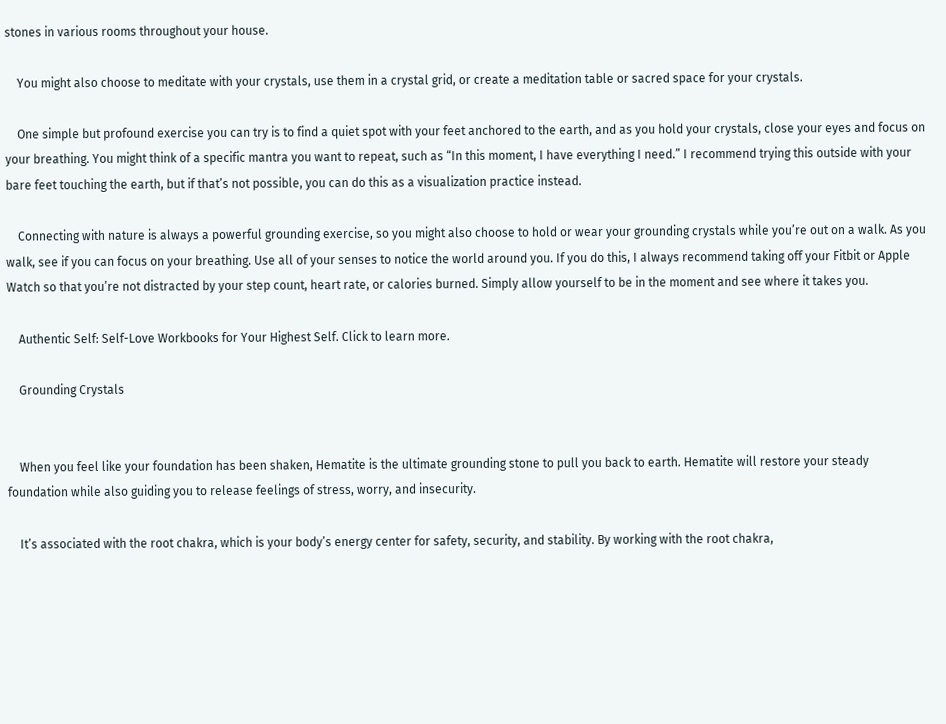stones in various rooms throughout your house.

    You might also choose to meditate with your crystals, use them in a crystal grid, or create a meditation table or sacred space for your crystals.

    One simple but profound exercise you can try is to find a quiet spot with your feet anchored to the earth, and as you hold your crystals, close your eyes and focus on your breathing. You might think of a specific mantra you want to repeat, such as “In this moment, I have everything I need.” I recommend trying this outside with your bare feet touching the earth, but if that’s not possible, you can do this as a visualization practice instead.

    Connecting with nature is always a powerful grounding exercise, so you might also choose to hold or wear your grounding crystals while you’re out on a walk. As you walk, see if you can focus on your breathing. Use all of your senses to notice the world around you. If you do this, I always recommend taking off your Fitbit or Apple Watch so that you’re not distracted by your step count, heart rate, or calories burned. Simply allow yourself to be in the moment and see where it takes you.

    Authentic Self: Self-Love Workbooks for Your Highest Self. Click to learn more.

    Grounding Crystals


    When you feel like your foundation has been shaken, Hematite is the ultimate grounding stone to pull you back to earth. Hematite will restore your steady foundation while also guiding you to release feelings of stress, worry, and insecurity.

    It’s associated with the root chakra, which is your body’s energy center for safety, security, and stability. By working with the root chakra,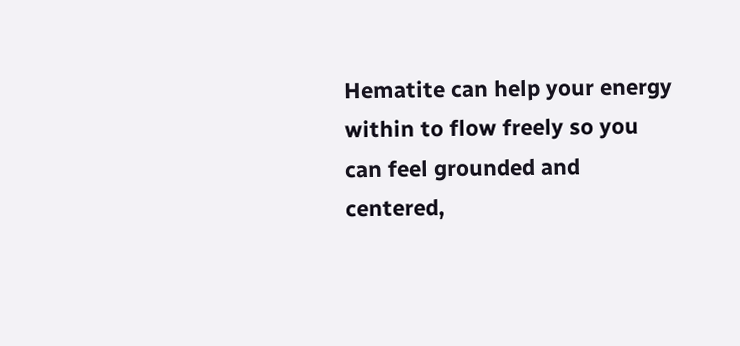Hematite can help your energy within to flow freely so you can feel grounded and centered,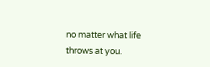no matter what life throws at you.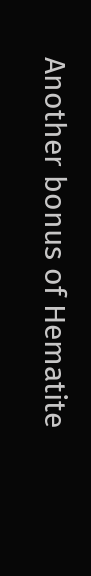Another bonus of Hematite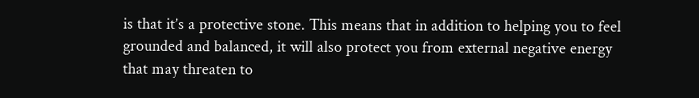is that it’s a protective stone. This means that in addition to helping you to feel grounded and balanced, it will also protect you from external negative energy that may threaten to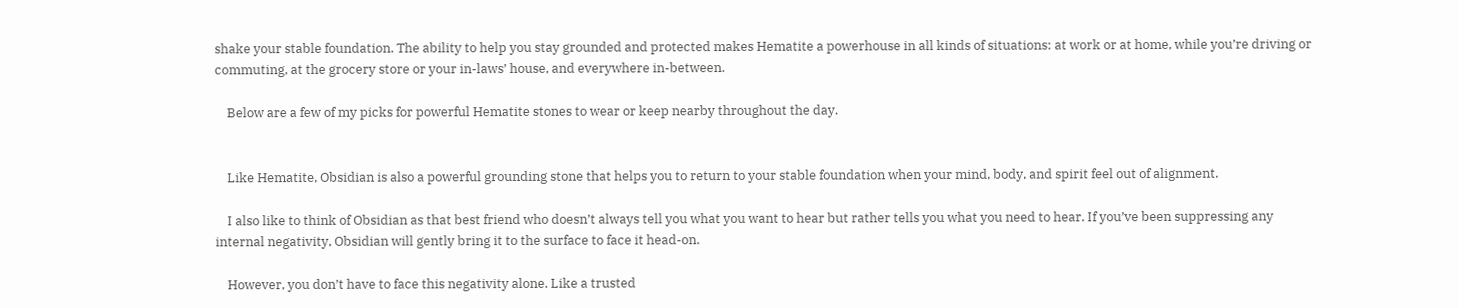shake your stable foundation. The ability to help you stay grounded and protected makes Hematite a powerhouse in all kinds of situations: at work or at home, while you’re driving or commuting, at the grocery store or your in-laws’ house, and everywhere in-between.

    Below are a few of my picks for powerful Hematite stones to wear or keep nearby throughout the day.


    Like Hematite, Obsidian is also a powerful grounding stone that helps you to return to your stable foundation when your mind, body, and spirit feel out of alignment.

    I also like to think of Obsidian as that best friend who doesn’t always tell you what you want to hear but rather tells you what you need to hear. If you’ve been suppressing any internal negativity, Obsidian will gently bring it to the surface to face it head-on.

    However, you don’t have to face this negativity alone. Like a trusted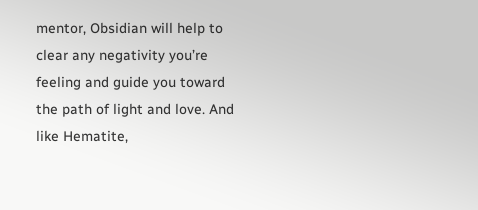mentor, Obsidian will help to clear any negativity you’re feeling and guide you toward the path of light and love. And like Hematite,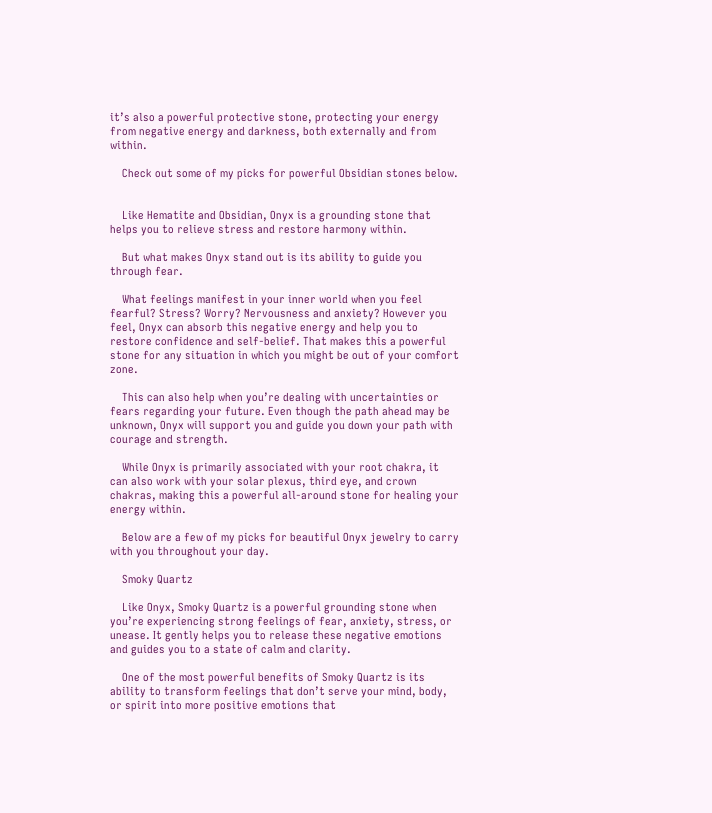it’s also a powerful protective stone, protecting your energy from negative energy and darkness, both externally and from within.

    Check out some of my picks for powerful Obsidian stones below.


    Like Hematite and Obsidian, Onyx is a grounding stone that helps you to relieve stress and restore harmony within.

    But what makes Onyx stand out is its ability to guide you through fear.

    What feelings manifest in your inner world when you feel fearful? Stress? Worry? Nervousness and anxiety? However you feel, Onyx can absorb this negative energy and help you to restore confidence and self-belief. That makes this a powerful stone for any situation in which you might be out of your comfort zone.

    This can also help when you’re dealing with uncertainties or fears regarding your future. Even though the path ahead may be unknown, Onyx will support you and guide you down your path with courage and strength.

    While Onyx is primarily associated with your root chakra, it can also work with your solar plexus, third eye, and crown chakras, making this a powerful all-around stone for healing your energy within.

    Below are a few of my picks for beautiful Onyx jewelry to carry with you throughout your day.

    Smoky Quartz

    Like Onyx, Smoky Quartz is a powerful grounding stone when you’re experiencing strong feelings of fear, anxiety, stress, or unease. It gently helps you to release these negative emotions and guides you to a state of calm and clarity.

    One of the most powerful benefits of Smoky Quartz is its ability to transform feelings that don’t serve your mind, body, or spirit into more positive emotions that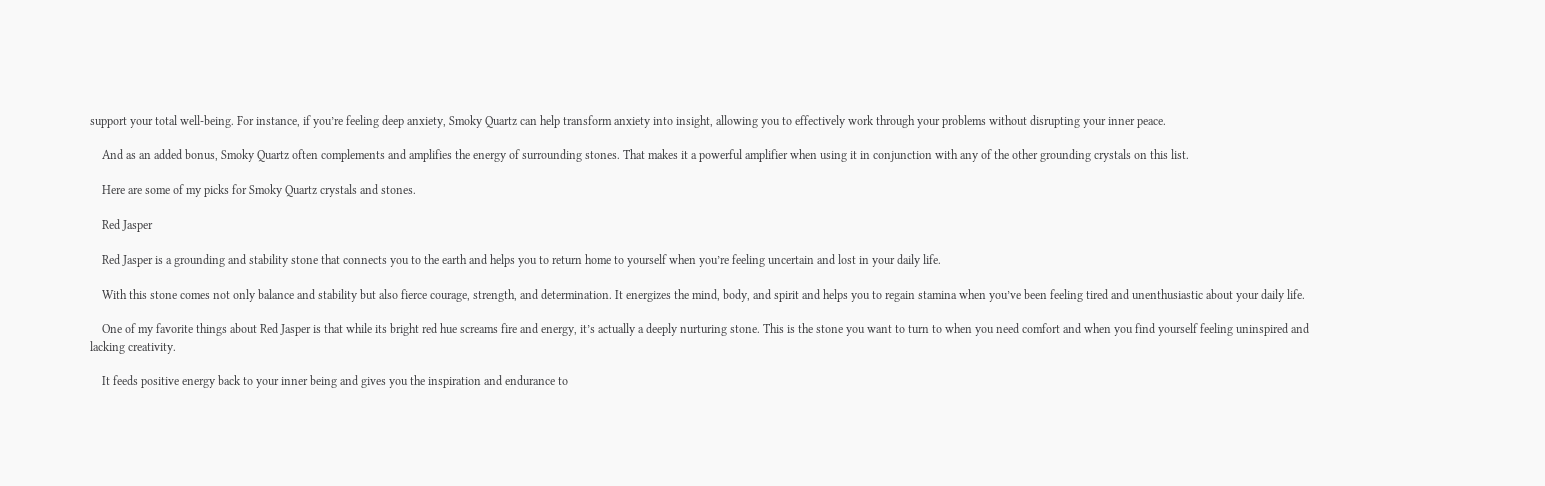support your total well-being. For instance, if you’re feeling deep anxiety, Smoky Quartz can help transform anxiety into insight, allowing you to effectively work through your problems without disrupting your inner peace.

    And as an added bonus, Smoky Quartz often complements and amplifies the energy of surrounding stones. That makes it a powerful amplifier when using it in conjunction with any of the other grounding crystals on this list.

    Here are some of my picks for Smoky Quartz crystals and stones.

    Red Jasper

    Red Jasper is a grounding and stability stone that connects you to the earth and helps you to return home to yourself when you’re feeling uncertain and lost in your daily life.

    With this stone comes not only balance and stability but also fierce courage, strength, and determination. It energizes the mind, body, and spirit and helps you to regain stamina when you’ve been feeling tired and unenthusiastic about your daily life.

    One of my favorite things about Red Jasper is that while its bright red hue screams fire and energy, it’s actually a deeply nurturing stone. This is the stone you want to turn to when you need comfort and when you find yourself feeling uninspired and lacking creativity.

    It feeds positive energy back to your inner being and gives you the inspiration and endurance to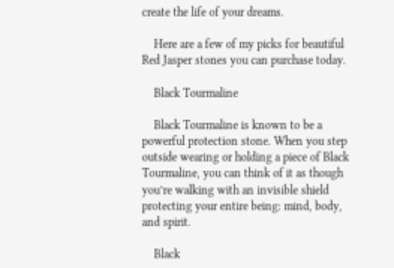create the life of your dreams.

    Here are a few of my picks for beautiful Red Jasper stones you can purchase today.

    Black Tourmaline

    Black Tourmaline is known to be a powerful protection stone. When you step outside wearing or holding a piece of Black Tourmaline, you can think of it as though you’re walking with an invisible shield protecting your entire being: mind, body, and spirit.

    Black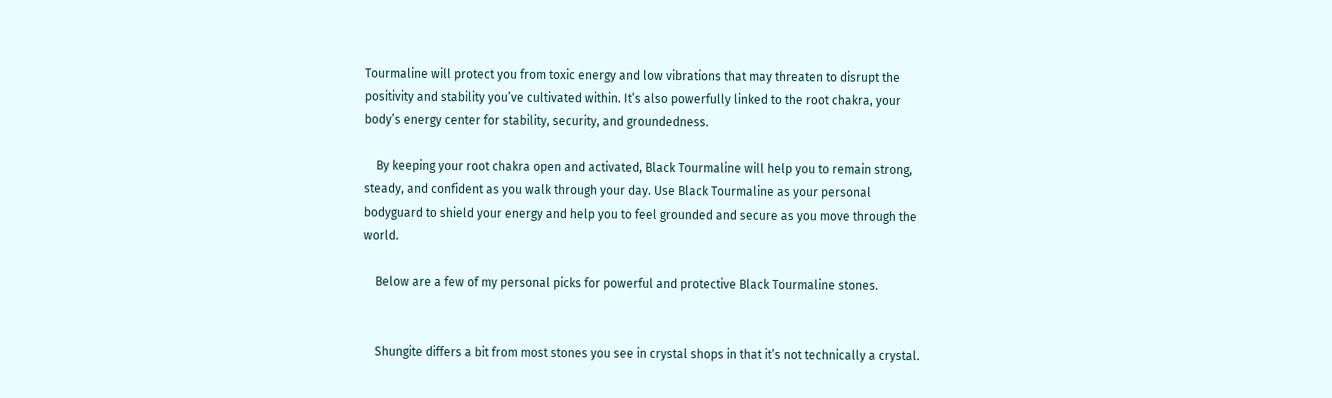Tourmaline will protect you from toxic energy and low vibrations that may threaten to disrupt the positivity and stability you’ve cultivated within. It’s also powerfully linked to the root chakra, your body’s energy center for stability, security, and groundedness.

    By keeping your root chakra open and activated, Black Tourmaline will help you to remain strong, steady, and confident as you walk through your day. Use Black Tourmaline as your personal bodyguard to shield your energy and help you to feel grounded and secure as you move through the world.

    Below are a few of my personal picks for powerful and protective Black Tourmaline stones.


    Shungite differs a bit from most stones you see in crystal shops in that it’s not technically a crystal.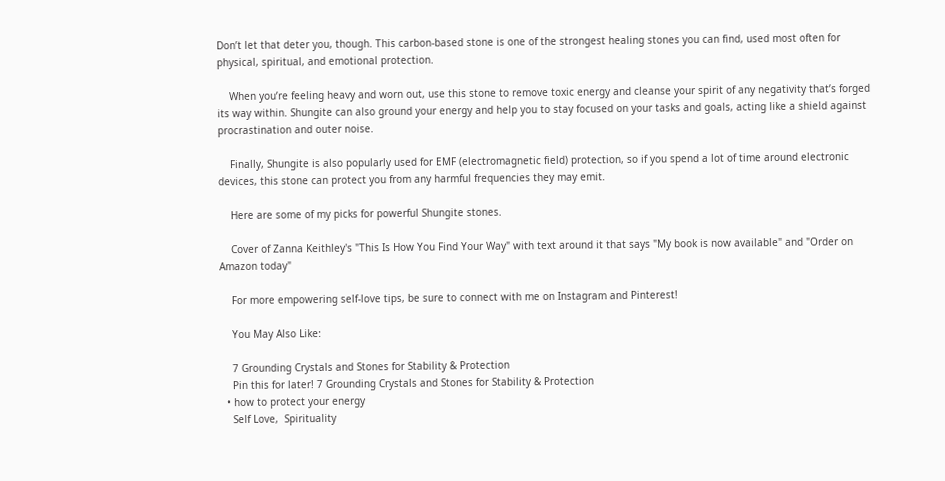Don’t let that deter you, though. This carbon-based stone is one of the strongest healing stones you can find, used most often for physical, spiritual, and emotional protection.

    When you’re feeling heavy and worn out, use this stone to remove toxic energy and cleanse your spirit of any negativity that’s forged its way within. Shungite can also ground your energy and help you to stay focused on your tasks and goals, acting like a shield against procrastination and outer noise.

    Finally, Shungite is also popularly used for EMF (electromagnetic field) protection, so if you spend a lot of time around electronic devices, this stone can protect you from any harmful frequencies they may emit.

    Here are some of my picks for powerful Shungite stones.

    Cover of Zanna Keithley's "This Is How You Find Your Way" with text around it that says "My book is now available" and "Order on Amazon today"

    For more empowering self-love tips, be sure to connect with me on Instagram and Pinterest!

    You May Also Like:

    7 Grounding Crystals and Stones for Stability & Protection
    Pin this for later! 7 Grounding Crystals and Stones for Stability & Protection
  • how to protect your energy
    Self Love,  Spirituality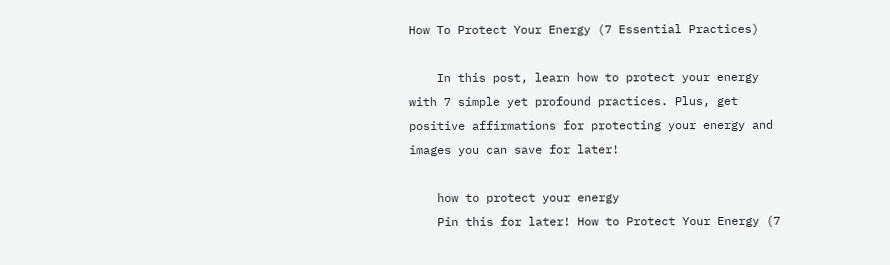How To Protect Your Energy (7 Essential Practices)

    In this post, learn how to protect your energy with 7 simple yet profound practices. Plus, get positive affirmations for protecting your energy and images you can save for later!

    how to protect your energy
    Pin this for later! How to Protect Your Energy (7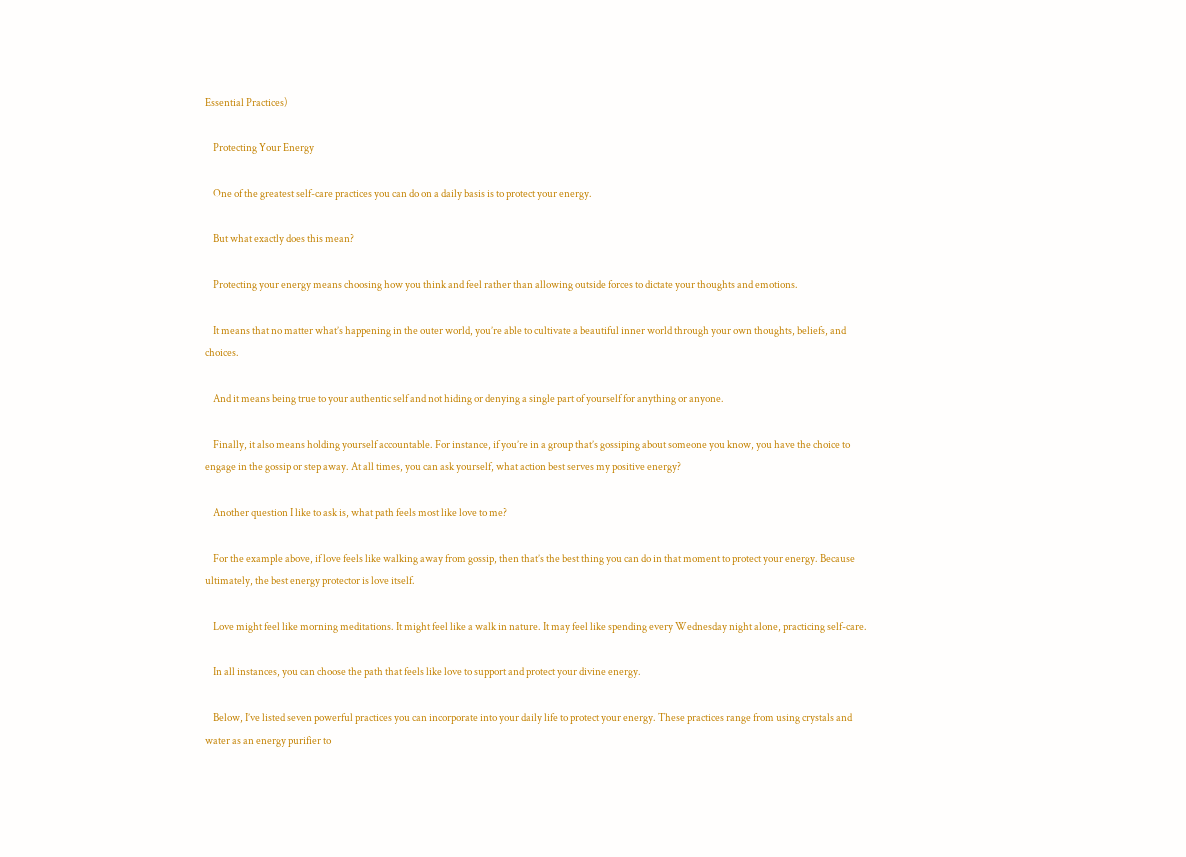Essential Practices)

    Protecting Your Energy

    One of the greatest self-care practices you can do on a daily basis is to protect your energy.

    But what exactly does this mean?

    Protecting your energy means choosing how you think and feel rather than allowing outside forces to dictate your thoughts and emotions.

    It means that no matter what’s happening in the outer world, you’re able to cultivate a beautiful inner world through your own thoughts, beliefs, and choices.

    And it means being true to your authentic self and not hiding or denying a single part of yourself for anything or anyone.

    Finally, it also means holding yourself accountable. For instance, if you’re in a group that’s gossiping about someone you know, you have the choice to engage in the gossip or step away. At all times, you can ask yourself, what action best serves my positive energy?

    Another question I like to ask is, what path feels most like love to me?

    For the example above, if love feels like walking away from gossip, then that’s the best thing you can do in that moment to protect your energy. Because ultimately, the best energy protector is love itself.

    Love might feel like morning meditations. It might feel like a walk in nature. It may feel like spending every Wednesday night alone, practicing self-care.

    In all instances, you can choose the path that feels like love to support and protect your divine energy.

    Below, I’ve listed seven powerful practices you can incorporate into your daily life to protect your energy. These practices range from using crystals and water as an energy purifier to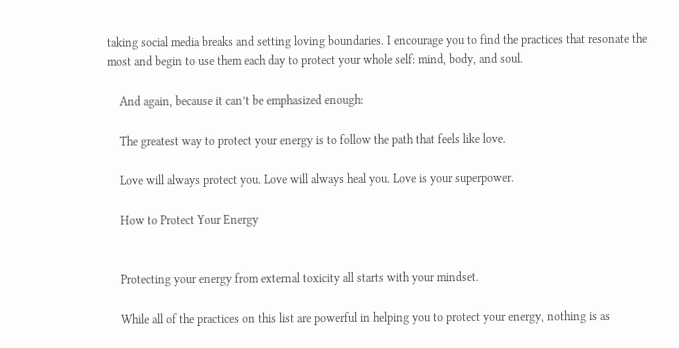taking social media breaks and setting loving boundaries. I encourage you to find the practices that resonate the most and begin to use them each day to protect your whole self: mind, body, and soul.

    And again, because it can’t be emphasized enough:

    The greatest way to protect your energy is to follow the path that feels like love.

    Love will always protect you. Love will always heal you. Love is your superpower.

    How to Protect Your Energy


    Protecting your energy from external toxicity all starts with your mindset.

    While all of the practices on this list are powerful in helping you to protect your energy, nothing is as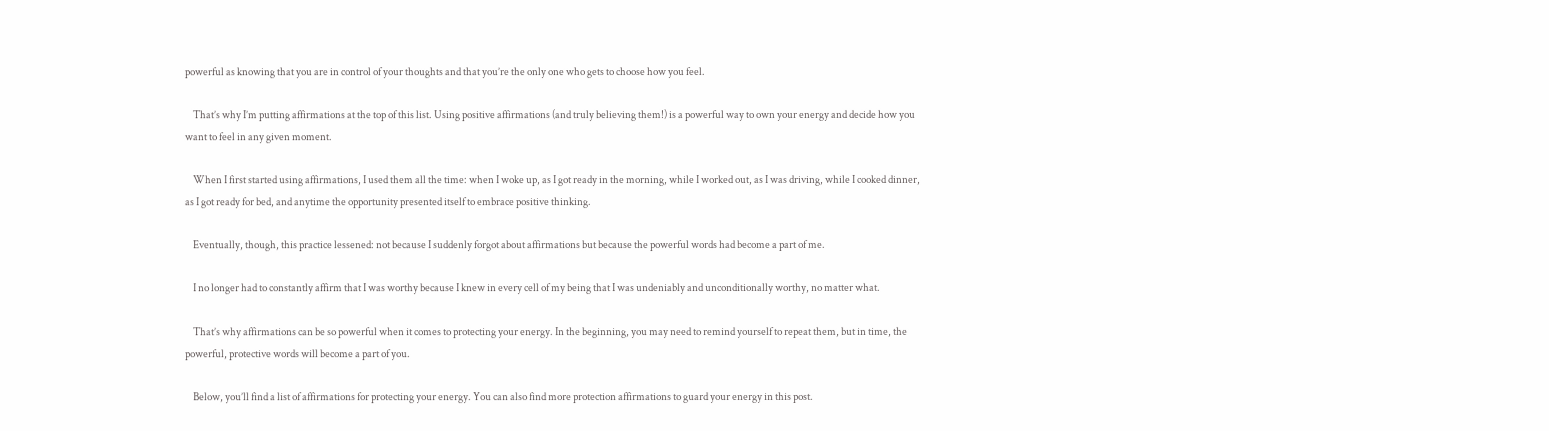powerful as knowing that you are in control of your thoughts and that you’re the only one who gets to choose how you feel.

    That’s why I’m putting affirmations at the top of this list. Using positive affirmations (and truly believing them!) is a powerful way to own your energy and decide how you want to feel in any given moment.

    When I first started using affirmations, I used them all the time: when I woke up, as I got ready in the morning, while I worked out, as I was driving, while I cooked dinner, as I got ready for bed, and anytime the opportunity presented itself to embrace positive thinking.

    Eventually, though, this practice lessened: not because I suddenly forgot about affirmations but because the powerful words had become a part of me.

    I no longer had to constantly affirm that I was worthy because I knew in every cell of my being that I was undeniably and unconditionally worthy, no matter what.

    That’s why affirmations can be so powerful when it comes to protecting your energy. In the beginning, you may need to remind yourself to repeat them, but in time, the powerful, protective words will become a part of you.

    Below, you’ll find a list of affirmations for protecting your energy. You can also find more protection affirmations to guard your energy in this post.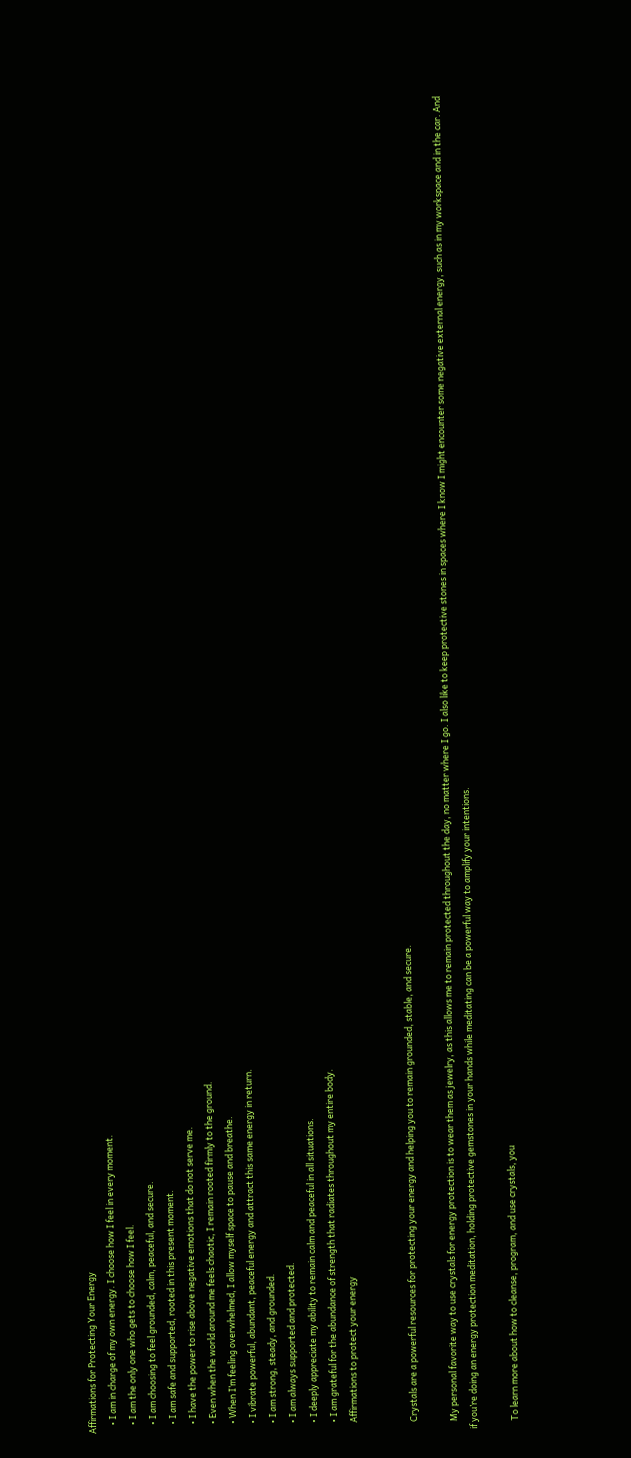Affirmations for Protecting Your Energy
    • I am in charge of my own energy. I choose how I feel in every moment.
    • I am the only one who gets to choose how I feel.
    • I am choosing to feel grounded, calm, peaceful, and secure.
    • I am safe and supported, rooted in this present moment.
    • I have the power to rise above negative emotions that do not serve me.
    • Even when the world around me feels chaotic, I remain rooted firmly to the ground.
    • When I’m feeling overwhelmed, I allow myself space to pause and breathe.
    • I vibrate powerful, abundant, peaceful energy and attract this same energy in return.
    • I am strong, steady, and grounded.
    • I am always supported and protected.
    • I deeply appreciate my ability to remain calm and peaceful in all situations.
    • I am grateful for the abundance of strength that radiates throughout my entire body.
    Affirmations to protect your energy


    Crystals are a powerful resources for protecting your energy and helping you to remain grounded, stable, and secure.

    My personal favorite way to use crystals for energy protection is to wear them as jewelry, as this allows me to remain protected throughout the day, no matter where I go. I also like to keep protective stones in spaces where I know I might encounter some negative external energy, such as in my workspace and in the car. And if you’re doing an energy protection meditation, holding protective gemstones in your hands while meditating can be a powerful way to amplify your intentions.

    To learn more about how to cleanse, program, and use crystals, you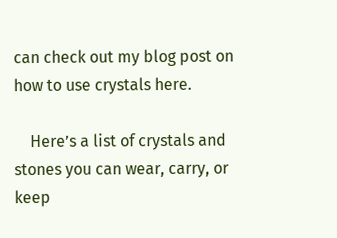can check out my blog post on how to use crystals here.

    Here’s a list of crystals and stones you can wear, carry, or keep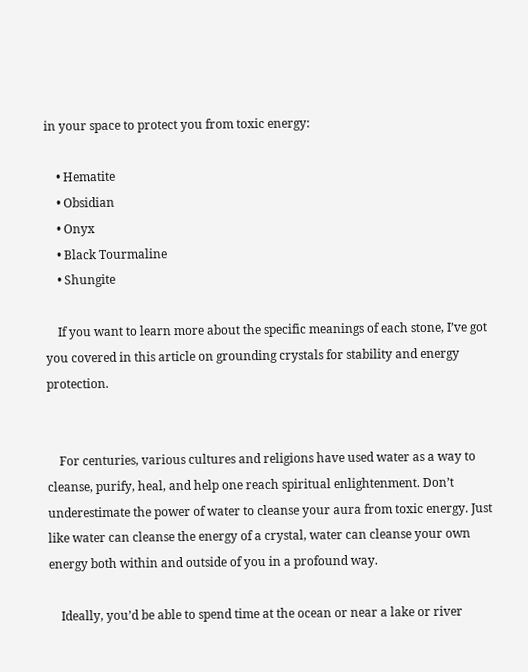in your space to protect you from toxic energy:

    • Hematite
    • Obsidian
    • Onyx
    • Black Tourmaline
    • Shungite

    If you want to learn more about the specific meanings of each stone, I’ve got you covered in this article on grounding crystals for stability and energy protection.


    For centuries, various cultures and religions have used water as a way to cleanse, purify, heal, and help one reach spiritual enlightenment. Don’t underestimate the power of water to cleanse your aura from toxic energy. Just like water can cleanse the energy of a crystal, water can cleanse your own energy both within and outside of you in a profound way.

    Ideally, you’d be able to spend time at the ocean or near a lake or river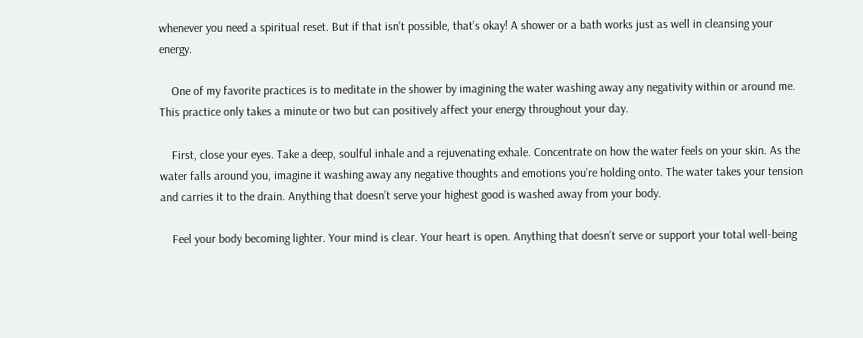whenever you need a spiritual reset. But if that isn’t possible, that’s okay! A shower or a bath works just as well in cleansing your energy.

    One of my favorite practices is to meditate in the shower by imagining the water washing away any negativity within or around me. This practice only takes a minute or two but can positively affect your energy throughout your day.

    First, close your eyes. Take a deep, soulful inhale and a rejuvenating exhale. Concentrate on how the water feels on your skin. As the water falls around you, imagine it washing away any negative thoughts and emotions you’re holding onto. The water takes your tension and carries it to the drain. Anything that doesn’t serve your highest good is washed away from your body.

    Feel your body becoming lighter. Your mind is clear. Your heart is open. Anything that doesn’t serve or support your total well-being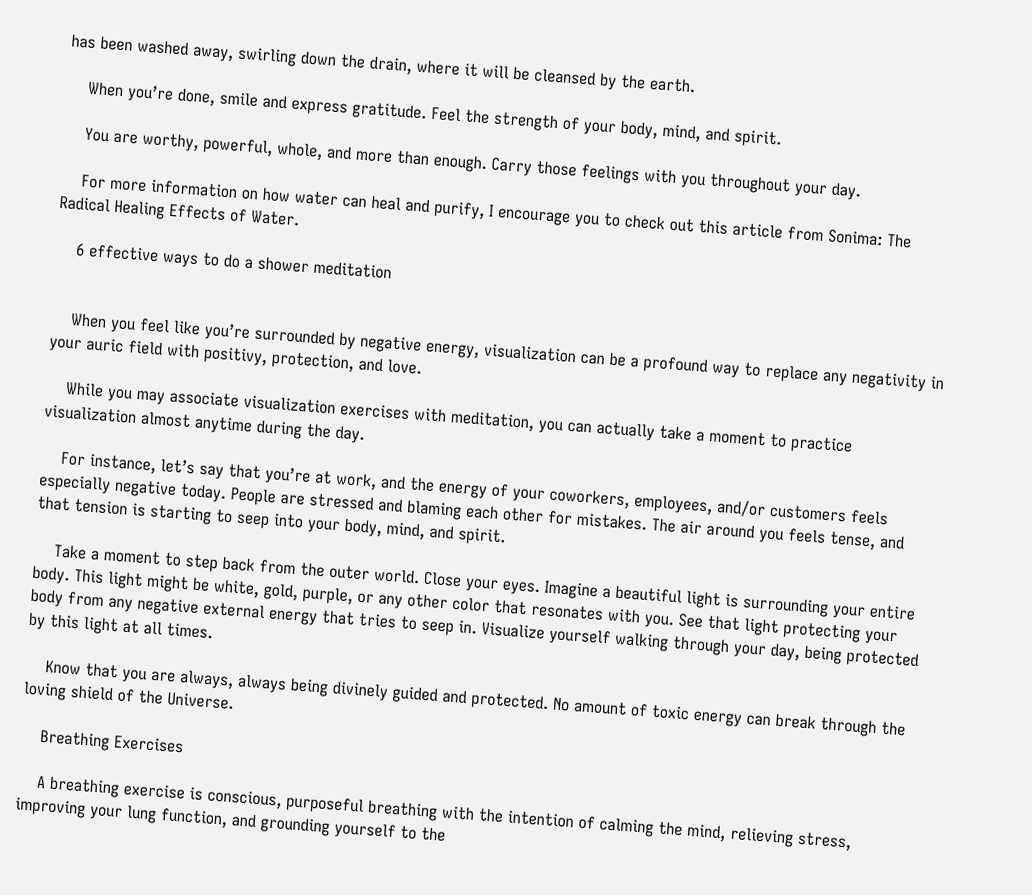has been washed away, swirling down the drain, where it will be cleansed by the earth.

    When you’re done, smile and express gratitude. Feel the strength of your body, mind, and spirit.

    You are worthy, powerful, whole, and more than enough. Carry those feelings with you throughout your day.

    For more information on how water can heal and purify, I encourage you to check out this article from Sonima: The Radical Healing Effects of Water.

    6 effective ways to do a shower meditation


    When you feel like you’re surrounded by negative energy, visualization can be a profound way to replace any negativity in your auric field with positivy, protection, and love.

    While you may associate visualization exercises with meditation, you can actually take a moment to practice visualization almost anytime during the day.

    For instance, let’s say that you’re at work, and the energy of your coworkers, employees, and/or customers feels especially negative today. People are stressed and blaming each other for mistakes. The air around you feels tense, and that tension is starting to seep into your body, mind, and spirit.

    Take a moment to step back from the outer world. Close your eyes. Imagine a beautiful light is surrounding your entire body. This light might be white, gold, purple, or any other color that resonates with you. See that light protecting your body from any negative external energy that tries to seep in. Visualize yourself walking through your day, being protected by this light at all times.

    Know that you are always, always being divinely guided and protected. No amount of toxic energy can break through the loving shield of the Universe.

    Breathing Exercises

    A breathing exercise is conscious, purposeful breathing with the intention of calming the mind, relieving stress, improving your lung function, and grounding yourself to the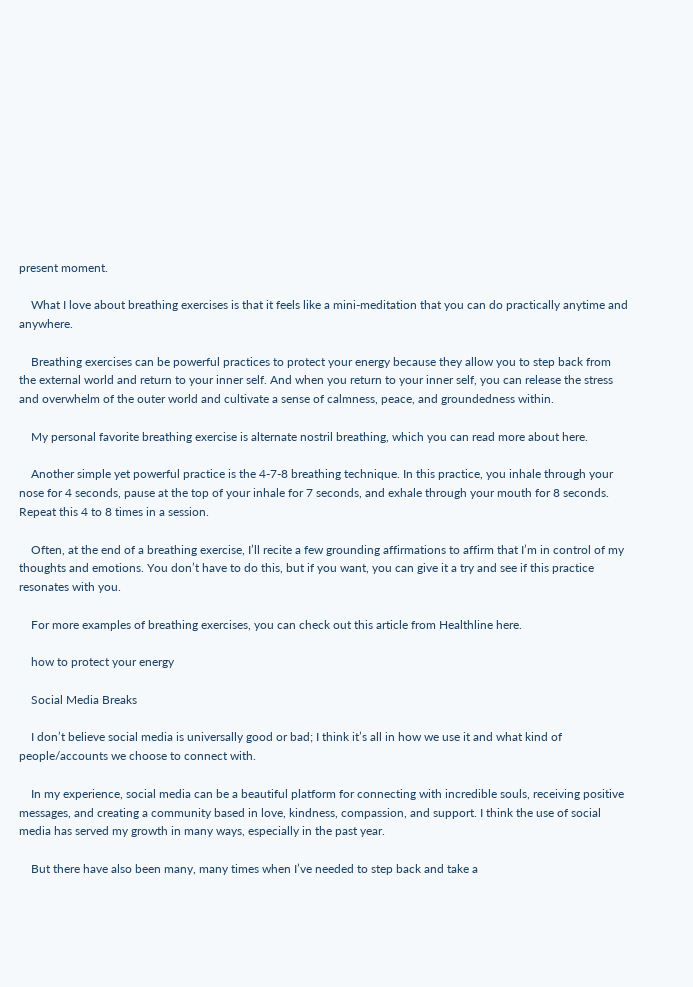present moment.

    What I love about breathing exercises is that it feels like a mini-meditation that you can do practically anytime and anywhere.

    Breathing exercises can be powerful practices to protect your energy because they allow you to step back from the external world and return to your inner self. And when you return to your inner self, you can release the stress and overwhelm of the outer world and cultivate a sense of calmness, peace, and groundedness within.

    My personal favorite breathing exercise is alternate nostril breathing, which you can read more about here.

    Another simple yet powerful practice is the 4-7-8 breathing technique. In this practice, you inhale through your nose for 4 seconds, pause at the top of your inhale for 7 seconds, and exhale through your mouth for 8 seconds. Repeat this 4 to 8 times in a session.

    Often, at the end of a breathing exercise, I’ll recite a few grounding affirmations to affirm that I’m in control of my thoughts and emotions. You don’t have to do this, but if you want, you can give it a try and see if this practice resonates with you.

    For more examples of breathing exercises, you can check out this article from Healthline here.

    how to protect your energy

    Social Media Breaks

    I don’t believe social media is universally good or bad; I think it’s all in how we use it and what kind of people/accounts we choose to connect with.

    In my experience, social media can be a beautiful platform for connecting with incredible souls, receiving positive messages, and creating a community based in love, kindness, compassion, and support. I think the use of social media has served my growth in many ways, especially in the past year.

    But there have also been many, many times when I’ve needed to step back and take a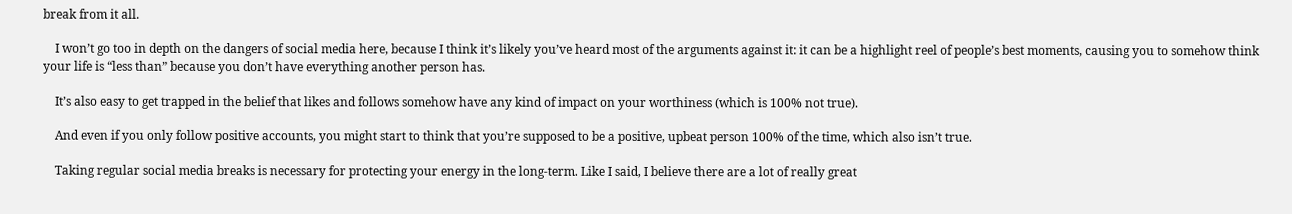break from it all.

    I won’t go too in depth on the dangers of social media here, because I think it’s likely you’ve heard most of the arguments against it: it can be a highlight reel of people’s best moments, causing you to somehow think your life is “less than” because you don’t have everything another person has.

    It’s also easy to get trapped in the belief that likes and follows somehow have any kind of impact on your worthiness (which is 100% not true).

    And even if you only follow positive accounts, you might start to think that you’re supposed to be a positive, upbeat person 100% of the time, which also isn’t true.

    Taking regular social media breaks is necessary for protecting your energy in the long-term. Like I said, I believe there are a lot of really great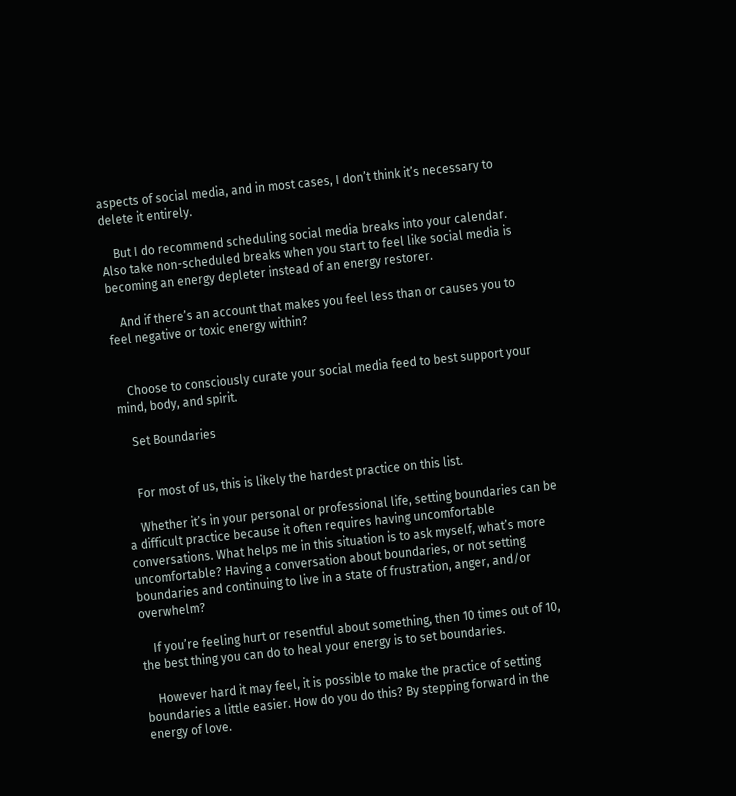aspects of social media, and in most cases, I don’t think it’s necessary to delete it entirely.

    But I do recommend scheduling social media breaks into your calendar. Also take non-scheduled breaks when you start to feel like social media is becoming an energy depleter instead of an energy restorer.

    And if there’s an account that makes you feel less than or causes you to feel negative or toxic energy within?


    Choose to consciously curate your social media feed to best support your mind, body, and spirit.

    Set Boundaries


    For most of us, this is likely the hardest practice on this list.

    Whether it’s in your personal or professional life, setting boundaries can be a difficult practice because it often requires having uncomfortable conversations. What helps me in this situation is to ask myself, what’s more uncomfortable? Having a conversation about boundaries, or not setting boundaries and continuing to live in a state of frustration, anger, and/or overwhelm?

    If you’re feeling hurt or resentful about something, then 10 times out of 10, the best thing you can do to heal your energy is to set boundaries.

    However hard it may feel, it is possible to make the practice of setting boundaries a little easier. How do you do this? By stepping forward in the energy of love.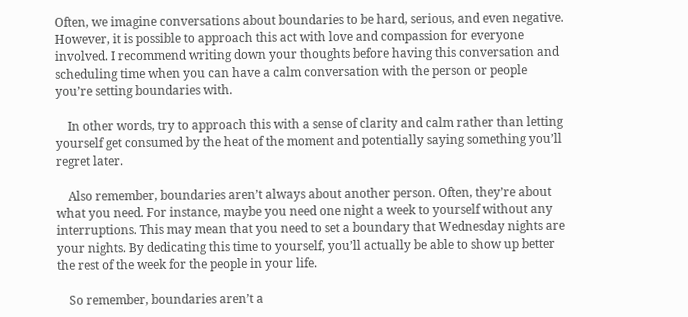Often, we imagine conversations about boundaries to be hard, serious, and even negative. However, it is possible to approach this act with love and compassion for everyone involved. I recommend writing down your thoughts before having this conversation and scheduling time when you can have a calm conversation with the person or people you’re setting boundaries with.

    In other words, try to approach this with a sense of clarity and calm rather than letting yourself get consumed by the heat of the moment and potentially saying something you’ll regret later.

    Also remember, boundaries aren’t always about another person. Often, they’re about what you need. For instance, maybe you need one night a week to yourself without any interruptions. This may mean that you need to set a boundary that Wednesday nights are your nights. By dedicating this time to yourself, you’ll actually be able to show up better the rest of the week for the people in your life.

    So remember, boundaries aren’t a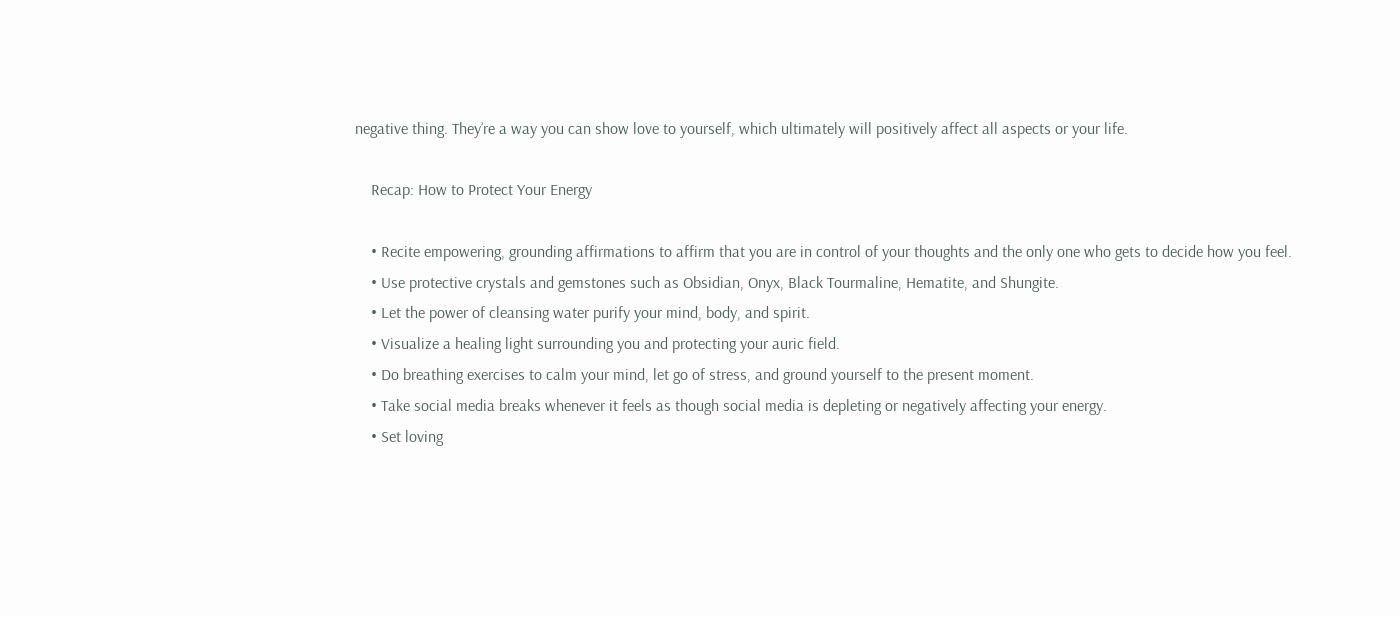negative thing. They’re a way you can show love to yourself, which ultimately will positively affect all aspects or your life.

    Recap: How to Protect Your Energy

    • Recite empowering, grounding affirmations to affirm that you are in control of your thoughts and the only one who gets to decide how you feel.
    • Use protective crystals and gemstones such as Obsidian, Onyx, Black Tourmaline, Hematite, and Shungite.
    • Let the power of cleansing water purify your mind, body, and spirit.
    • Visualize a healing light surrounding you and protecting your auric field.
    • Do breathing exercises to calm your mind, let go of stress, and ground yourself to the present moment.
    • Take social media breaks whenever it feels as though social media is depleting or negatively affecting your energy.
    • Set loving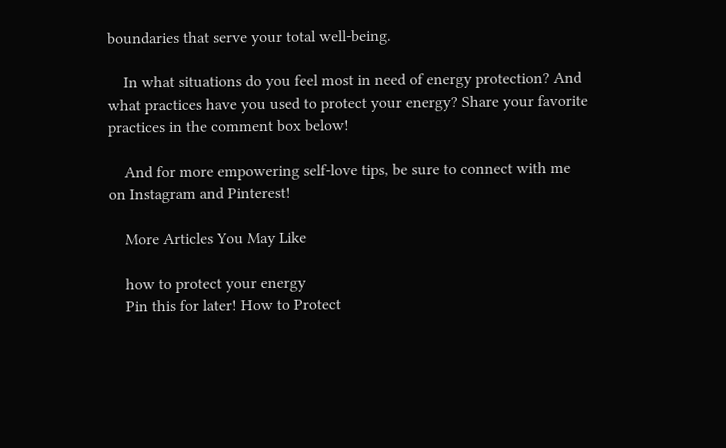boundaries that serve your total well-being.

    In what situations do you feel most in need of energy protection? And what practices have you used to protect your energy? Share your favorite practices in the comment box below!

    And for more empowering self-love tips, be sure to connect with me on Instagram and Pinterest!

    More Articles You May Like

    how to protect your energy
    Pin this for later! How to Protect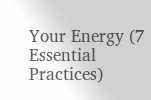Your Energy (7 Essential Practices)